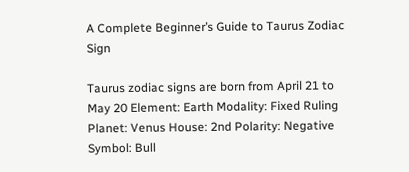A Complete Beginner’s Guide to Taurus Zodiac Sign

Taurus zodiac signs are born from April 21 to May 20 Element: Earth Modality: Fixed Ruling Planet: Venus House: 2nd Polarity: Negative Symbol: Bull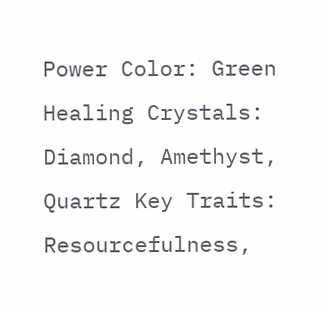Power Color: Green Healing Crystals: Diamond, Amethyst, Quartz Key Traits: Resourcefulness,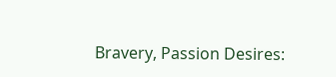Bravery, Passion Desires: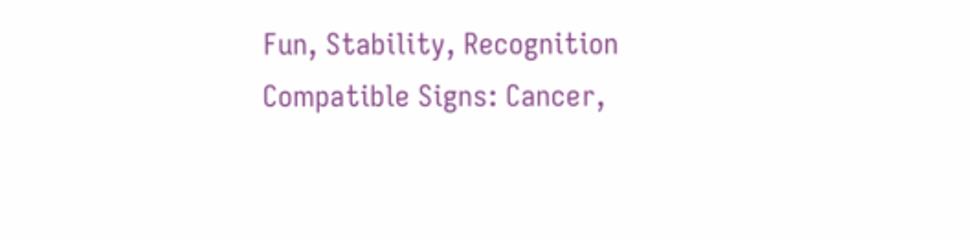Fun, Stability, Recognition Compatible Signs: Cancer,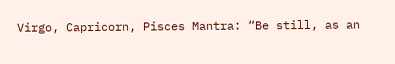Virgo, Capricorn, Pisces Mantra: “Be still, as an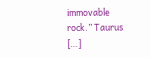immovable rock.” Taurus […]